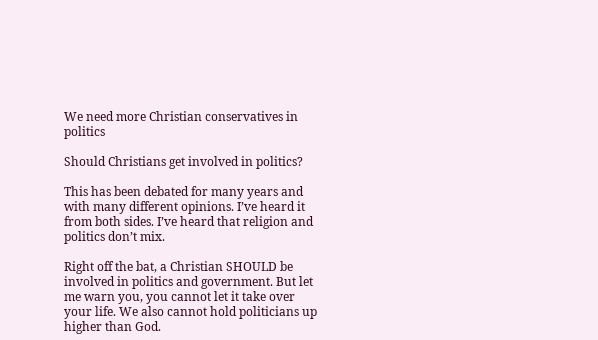We need more Christian conservatives in politics

Should Christians get involved in politics?

This has been debated for many years and with many different opinions. I’ve heard it from both sides. I’ve heard that religion and politics don’t mix.

Right off the bat, a Christian SHOULD be involved in politics and government. But let me warn you, you cannot let it take over your life. We also cannot hold politicians up higher than God.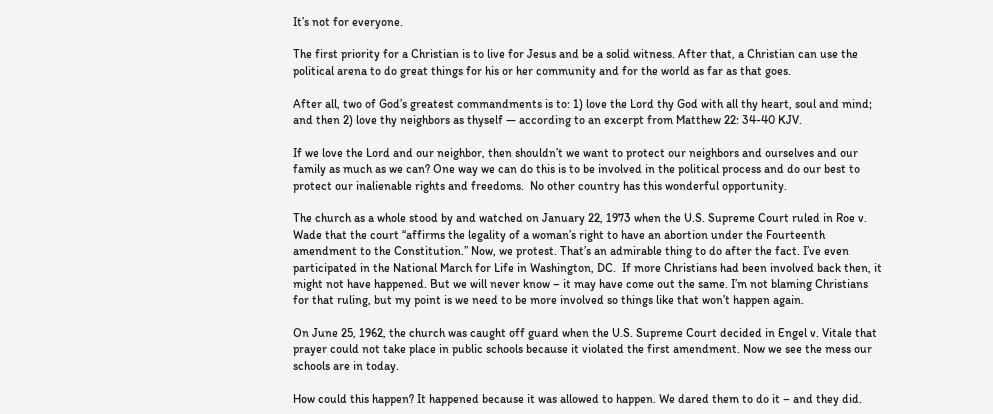It’s not for everyone.

The first priority for a Christian is to live for Jesus and be a solid witness. After that, a Christian can use the political arena to do great things for his or her community and for the world as far as that goes.

After all, two of God’s greatest commandments is to: 1) love the Lord thy God with all thy heart, soul and mind; and then 2) love thy neighbors as thyself — according to an excerpt from Matthew 22: 34-40 KJV.

If we love the Lord and our neighbor, then shouldn’t we want to protect our neighbors and ourselves and our family as much as we can? One way we can do this is to be involved in the political process and do our best to protect our inalienable rights and freedoms.  No other country has this wonderful opportunity.

The church as a whole stood by and watched on January 22, 1973 when the U.S. Supreme Court ruled in Roe v. Wade that the court “affirms the legality of a woman’s right to have an abortion under the Fourteenth amendment to the Constitution.” Now, we protest. That’s an admirable thing to do after the fact. I’ve even participated in the National March for Life in Washington, DC.  If more Christians had been involved back then, it might not have happened. But we will never know – it may have come out the same. I’m not blaming Christians for that ruling, but my point is we need to be more involved so things like that won’t happen again.

On June 25, 1962, the church was caught off guard when the U.S. Supreme Court decided in Engel v. Vitale that prayer could not take place in public schools because it violated the first amendment. Now we see the mess our schools are in today.

How could this happen? It happened because it was allowed to happen. We dared them to do it – and they did.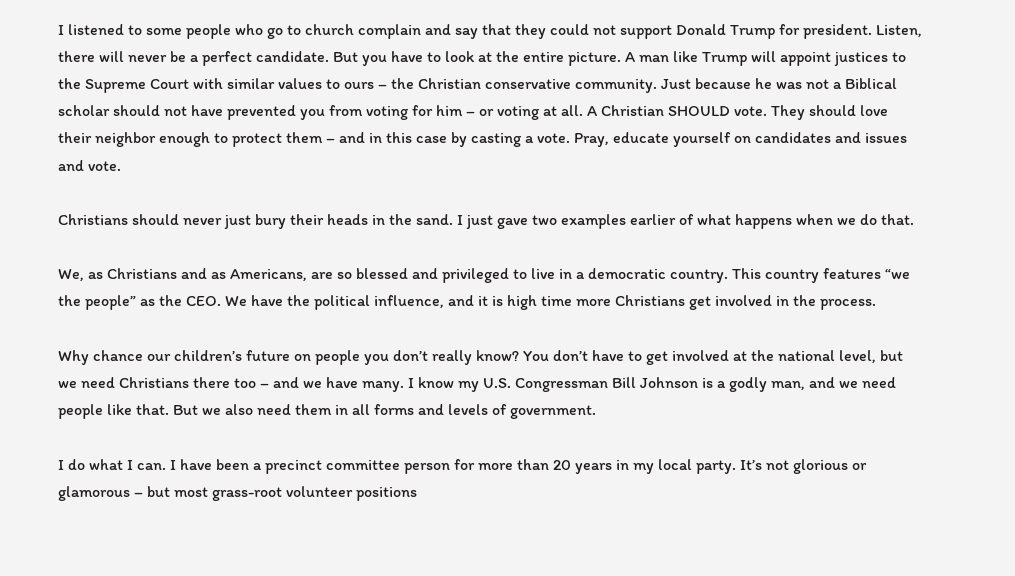I listened to some people who go to church complain and say that they could not support Donald Trump for president. Listen, there will never be a perfect candidate. But you have to look at the entire picture. A man like Trump will appoint justices to the Supreme Court with similar values to ours – the Christian conservative community. Just because he was not a Biblical scholar should not have prevented you from voting for him – or voting at all. A Christian SHOULD vote. They should love their neighbor enough to protect them – and in this case by casting a vote. Pray, educate yourself on candidates and issues and vote.

Christians should never just bury their heads in the sand. I just gave two examples earlier of what happens when we do that.

We, as Christians and as Americans, are so blessed and privileged to live in a democratic country. This country features “we the people” as the CEO. We have the political influence, and it is high time more Christians get involved in the process.

Why chance our children’s future on people you don’t really know? You don’t have to get involved at the national level, but we need Christians there too – and we have many. I know my U.S. Congressman Bill Johnson is a godly man, and we need people like that. But we also need them in all forms and levels of government.

I do what I can. I have been a precinct committee person for more than 20 years in my local party. It’s not glorious or glamorous – but most grass-root volunteer positions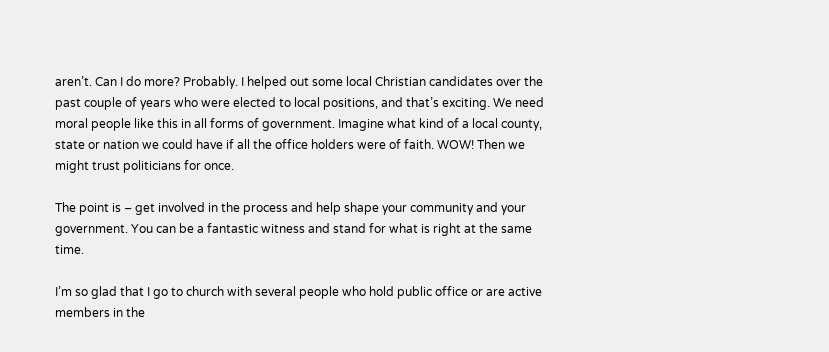aren’t. Can I do more? Probably. I helped out some local Christian candidates over the past couple of years who were elected to local positions, and that’s exciting. We need moral people like this in all forms of government. Imagine what kind of a local county, state or nation we could have if all the office holders were of faith. WOW! Then we might trust politicians for once.

The point is – get involved in the process and help shape your community and your government. You can be a fantastic witness and stand for what is right at the same time.

I’m so glad that I go to church with several people who hold public office or are active members in the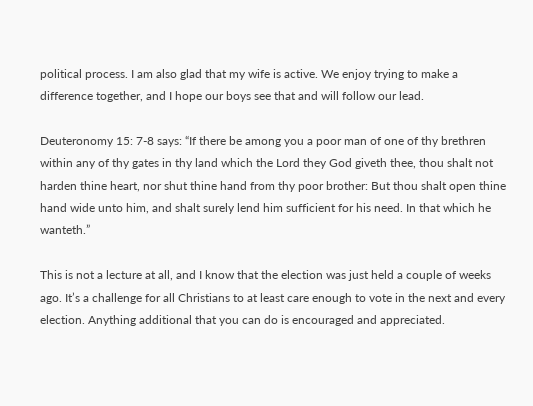political process. I am also glad that my wife is active. We enjoy trying to make a difference together, and I hope our boys see that and will follow our lead.

Deuteronomy 15: 7-8 says: “If there be among you a poor man of one of thy brethren within any of thy gates in thy land which the Lord they God giveth thee, thou shalt not harden thine heart, nor shut thine hand from thy poor brother: But thou shalt open thine hand wide unto him, and shalt surely lend him sufficient for his need. In that which he wanteth.”

This is not a lecture at all, and I know that the election was just held a couple of weeks ago. It’s a challenge for all Christians to at least care enough to vote in the next and every election. Anything additional that you can do is encouraged and appreciated.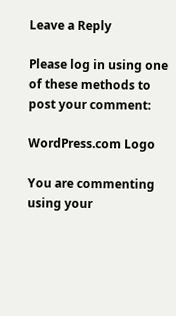Leave a Reply

Please log in using one of these methods to post your comment:

WordPress.com Logo

You are commenting using your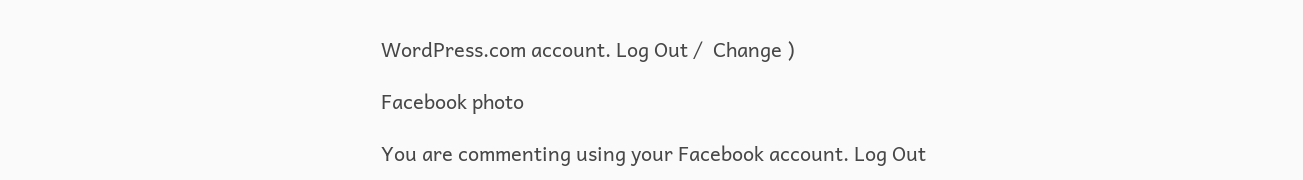WordPress.com account. Log Out /  Change )

Facebook photo

You are commenting using your Facebook account. Log Out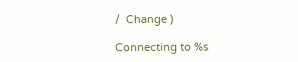/  Change )

Connecting to %s